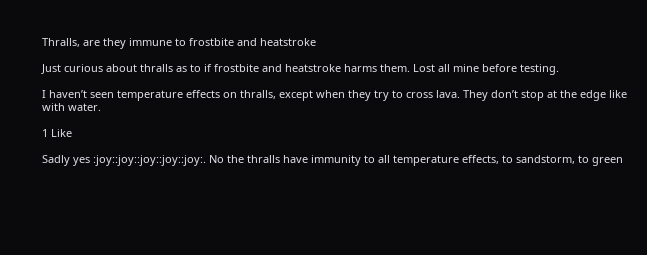Thralls, are they immune to frostbite and heatstroke

Just curious about thralls as to if frostbite and heatstroke harms them. Lost all mine before testing.

I haven’t seen temperature effects on thralls, except when they try to cross lava. They don’t stop at the edge like with water.

1 Like

Sadly yes :joy::joy::joy::joy::joy:. No the thralls have immunity to all temperature effects, to sandstorm, to green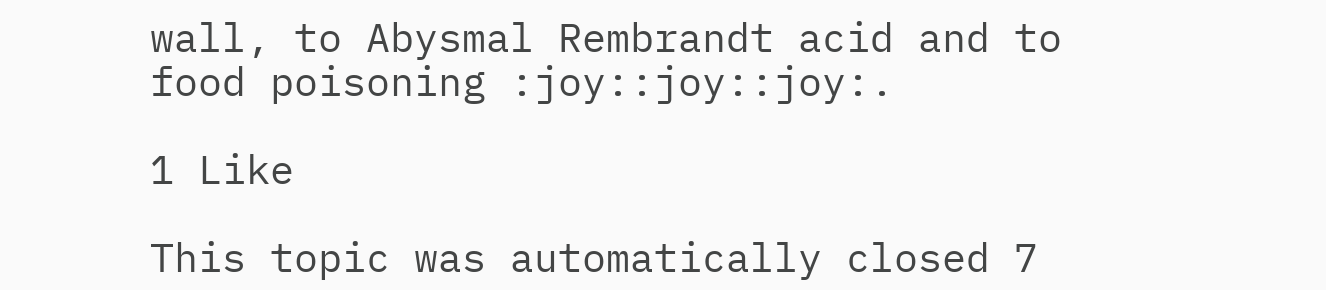wall, to Abysmal Rembrandt acid and to food poisoning :joy::joy::joy:.

1 Like

This topic was automatically closed 7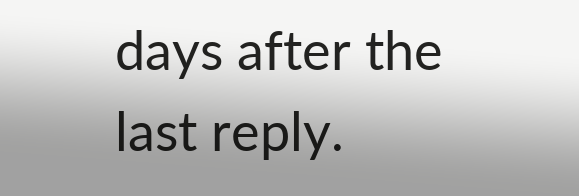days after the last reply.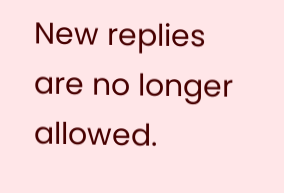New replies are no longer allowed.